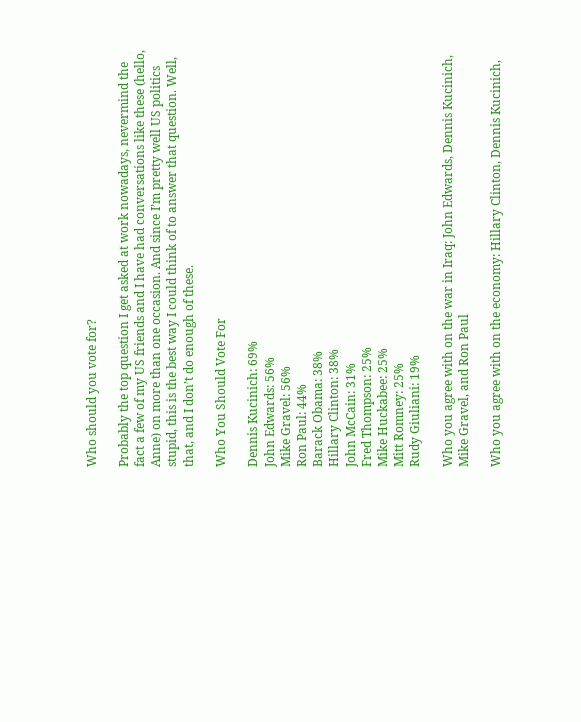Who should you vote for?

Probably the top question I get asked at work nowadays, nevermind the fact a few of my US friends and I have had conversations like these (hello, Anne) on more than one occasion. And since I’m pretty well US politics stupid, this is the best way I could think of to answer that question. Well, that, and I don’t do enough of these.

Who You Should Vote For

Dennis Kucinich: 69%
John Edwards: 56%
Mike Gravel: 56%
Ron Paul: 44%
Barack Obama: 38%
Hillary Clinton: 38%
John McCain: 31%
Fred Thompson: 25%
Mike Huckabee: 25%
Mitt Romney: 25%
Rudy Giuliani: 19%

Who you agree with on the war in Iraq: John Edwards, Dennis Kucinich, Mike Gravel, and Ron Paul

Who you agree with on the economy: Hillary Clinton, Dennis Kucinich,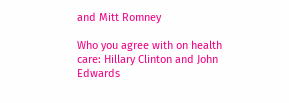and Mitt Romney

Who you agree with on health care: Hillary Clinton and John Edwards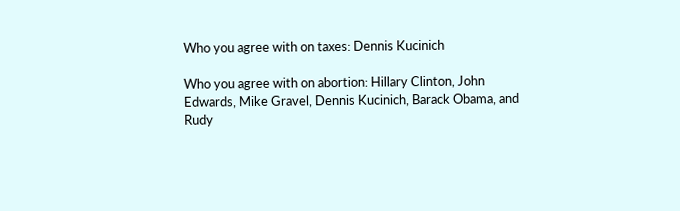Who you agree with on taxes: Dennis Kucinich

Who you agree with on abortion: Hillary Clinton, John Edwards, Mike Gravel, Dennis Kucinich, Barack Obama, and Rudy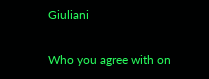Giuliani

Who you agree with on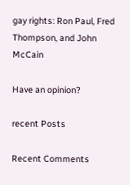gay rights: Ron Paul, Fred Thompson, and John McCain

Have an opinion?

recent Posts

Recent Comments